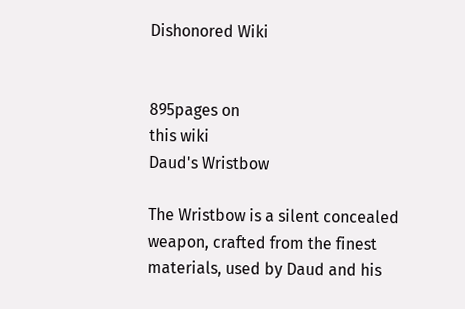Dishonored Wiki


895pages on
this wiki
Daud's Wristbow

The Wristbow is a silent concealed weapon, crafted from the finest materials, used by Daud and his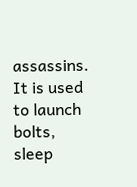assassins. It is used to launch bolts, sleep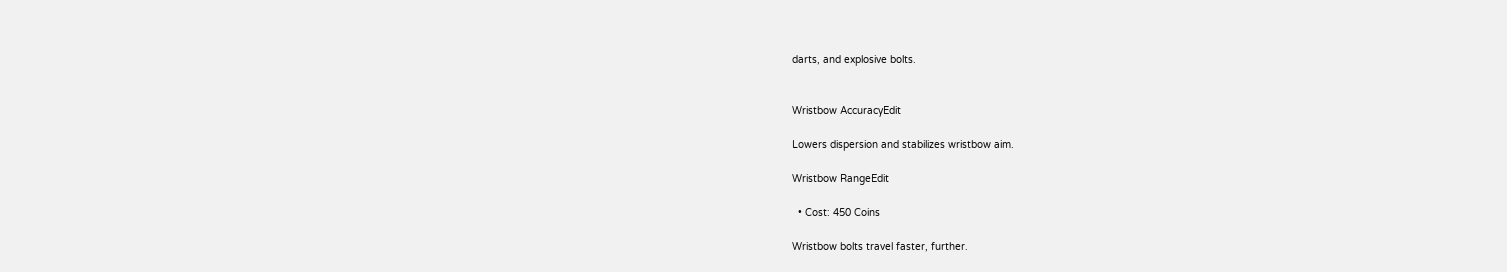darts, and explosive bolts.


Wristbow AccuracyEdit

Lowers dispersion and stabilizes wristbow aim.

Wristbow RangeEdit

  • Cost: 450 Coins

Wristbow bolts travel faster, further.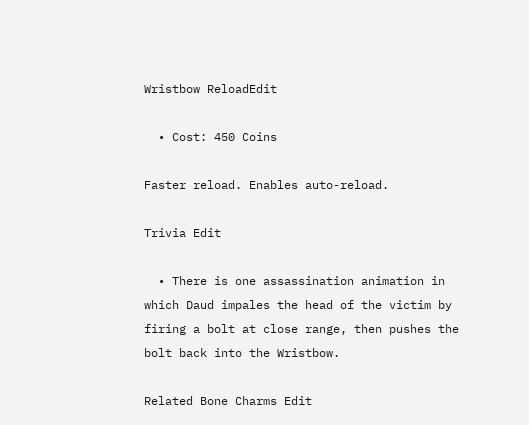Wristbow ReloadEdit

  • Cost: 450 Coins

Faster reload. Enables auto-reload.

Trivia Edit

  • There is one assassination animation in which Daud impales the head of the victim by firing a bolt at close range, then pushes the bolt back into the Wristbow.

Related Bone Charms Edit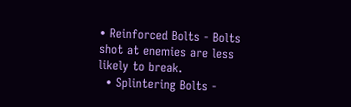• Reinforced Bolts - Bolts shot at enemies are less likely to break.
  • Splintering Bolts -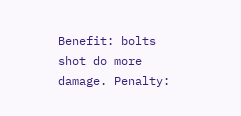Benefit: bolts shot do more damage. Penalty: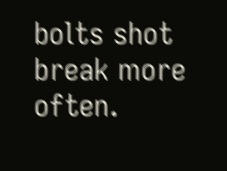bolts shot break more often.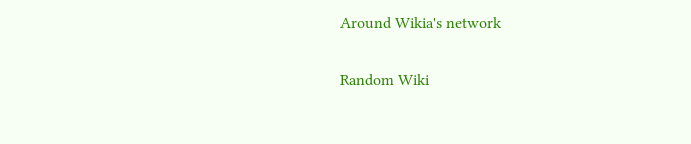Around Wikia's network

Random Wiki